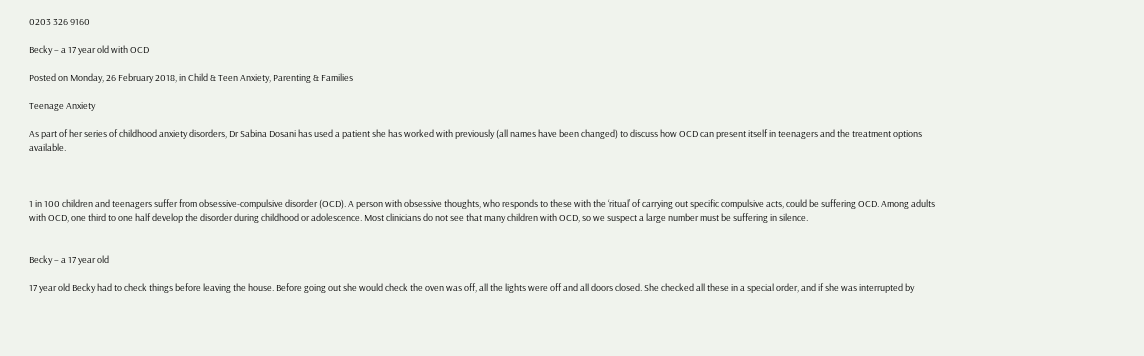0203 326 9160

Becky – a 17 year old with OCD

Posted on Monday, 26 February 2018, in Child & Teen Anxiety, Parenting & Families

Teenage Anxiety

As part of her series of childhood anxiety disorders, Dr Sabina Dosani has used a patient she has worked with previously (all names have been changed) to discuss how OCD can present itself in teenagers and the treatment options available.



1 in 100 children and teenagers suffer from obsessive-compulsive disorder (OCD). A person with obsessive thoughts, who responds to these with the ‘ritual’ of carrying out specific compulsive acts, could be suffering OCD. Among adults with OCD, one third to one half develop the disorder during childhood or adolescence. Most clinicians do not see that many children with OCD, so we suspect a large number must be suffering in silence.


Becky – a 17 year old

17 year old Becky had to check things before leaving the house. Before going out she would check the oven was off, all the lights were off and all doors closed. She checked all these in a special order, and if she was interrupted by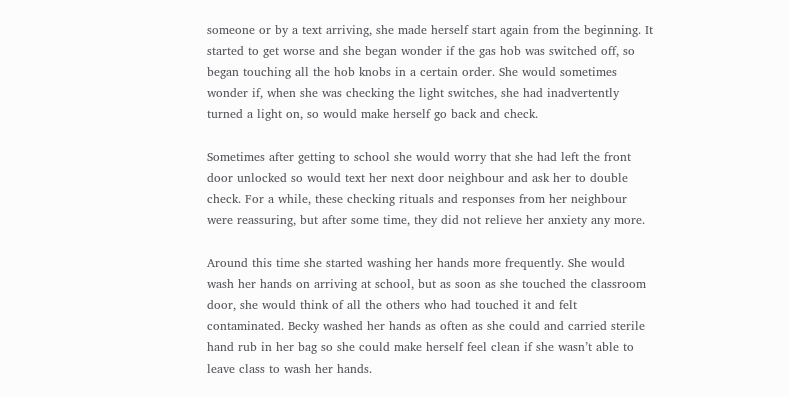someone or by a text arriving, she made herself start again from the beginning. It started to get worse and she began wonder if the gas hob was switched off, so began touching all the hob knobs in a certain order. She would sometimes wonder if, when she was checking the light switches, she had inadvertently turned a light on, so would make herself go back and check.

Sometimes after getting to school she would worry that she had left the front door unlocked so would text her next door neighbour and ask her to double check. For a while, these checking rituals and responses from her neighbour were reassuring, but after some time, they did not relieve her anxiety any more.

Around this time she started washing her hands more frequently. She would wash her hands on arriving at school, but as soon as she touched the classroom door, she would think of all the others who had touched it and felt contaminated. Becky washed her hands as often as she could and carried sterile hand rub in her bag so she could make herself feel clean if she wasn’t able to leave class to wash her hands.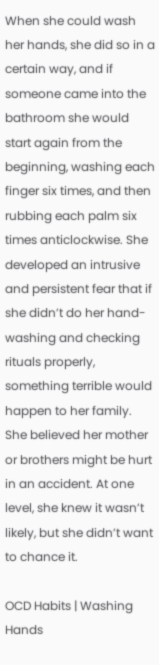When she could wash her hands, she did so in a certain way, and if someone came into the bathroom she would start again from the beginning, washing each finger six times, and then rubbing each palm six times anticlockwise. She developed an intrusive and persistent fear that if she didn’t do her hand-washing and checking rituals properly, something terrible would happen to her family. She believed her mother or brothers might be hurt in an accident. At one level, she knew it wasn’t likely, but she didn’t want to chance it.

OCD Habits | Washing Hands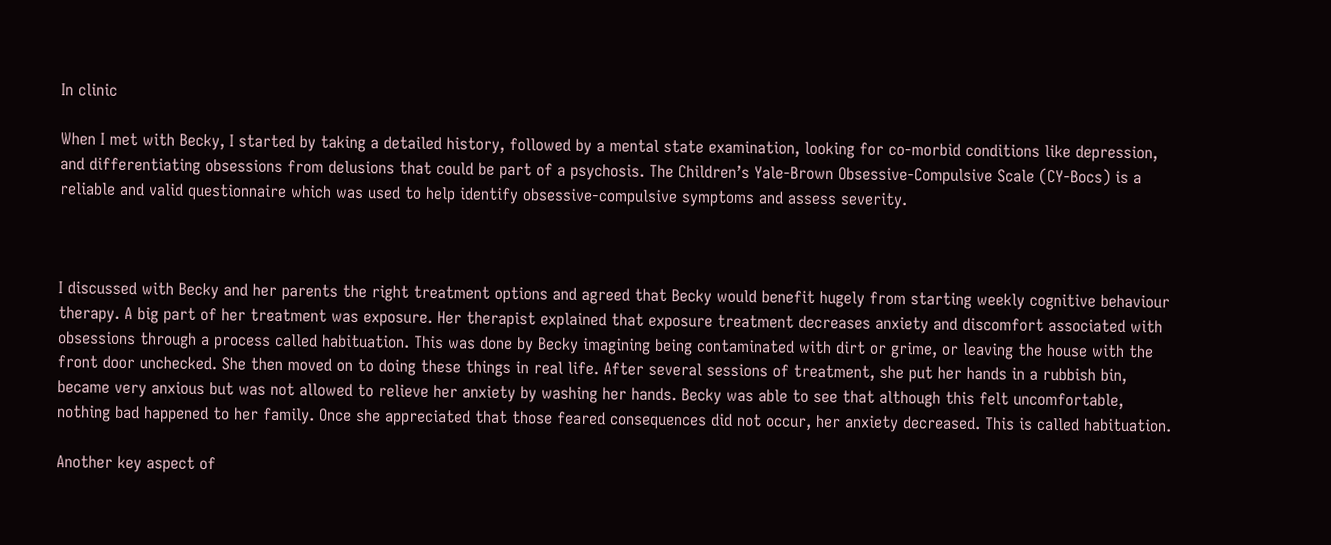In clinic

When I met with Becky, I started by taking a detailed history, followed by a mental state examination, looking for co-morbid conditions like depression, and differentiating obsessions from delusions that could be part of a psychosis. The Children’s Yale-Brown Obsessive-Compulsive Scale (CY-Bocs) is a reliable and valid questionnaire which was used to help identify obsessive-compulsive symptoms and assess severity.



I discussed with Becky and her parents the right treatment options and agreed that Becky would benefit hugely from starting weekly cognitive behaviour therapy. A big part of her treatment was exposure. Her therapist explained that exposure treatment decreases anxiety and discomfort associated with obsessions through a process called habituation. This was done by Becky imagining being contaminated with dirt or grime, or leaving the house with the front door unchecked. She then moved on to doing these things in real life. After several sessions of treatment, she put her hands in a rubbish bin, became very anxious but was not allowed to relieve her anxiety by washing her hands. Becky was able to see that although this felt uncomfortable, nothing bad happened to her family. Once she appreciated that those feared consequences did not occur, her anxiety decreased. This is called habituation.

Another key aspect of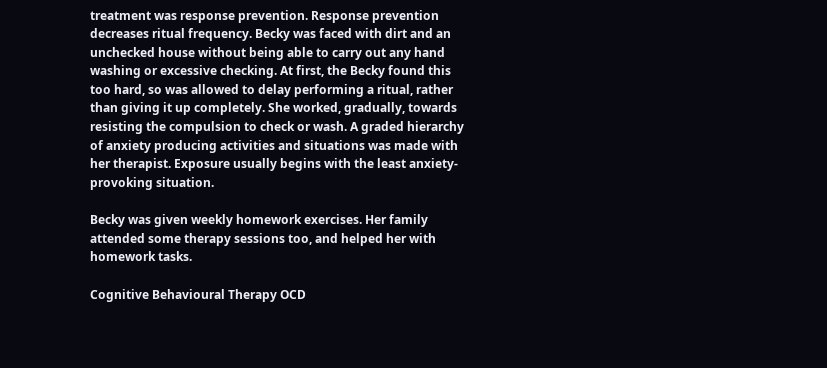treatment was response prevention. Response prevention decreases ritual frequency. Becky was faced with dirt and an unchecked house without being able to carry out any hand washing or excessive checking. At first, the Becky found this too hard, so was allowed to delay performing a ritual, rather than giving it up completely. She worked, gradually, towards resisting the compulsion to check or wash. A graded hierarchy of anxiety producing activities and situations was made with her therapist. Exposure usually begins with the least anxiety-provoking situation.

Becky was given weekly homework exercises. Her family attended some therapy sessions too, and helped her with homework tasks.

Cognitive Behavioural Therapy OCD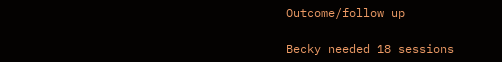Outcome/follow up

Becky needed 18 sessions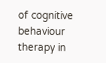of cognitive behaviour therapy in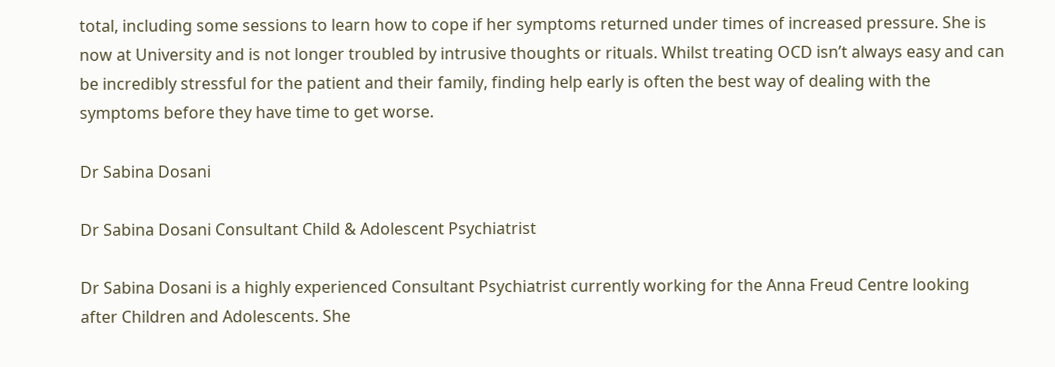total, including some sessions to learn how to cope if her symptoms returned under times of increased pressure. She is now at University and is not longer troubled by intrusive thoughts or rituals. Whilst treating OCD isn’t always easy and can be incredibly stressful for the patient and their family, finding help early is often the best way of dealing with the symptoms before they have time to get worse.

Dr Sabina Dosani

Dr Sabina Dosani Consultant Child & Adolescent Psychiatrist

Dr Sabina Dosani is a highly experienced Consultant Psychiatrist currently working for the Anna Freud Centre looking after Children and Adolescents. She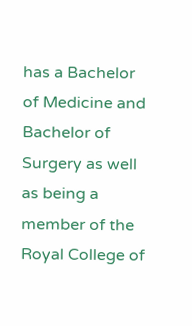has a Bachelor of Medicine and Bachelor of Surgery as well as being a member of the Royal College of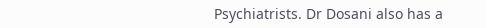Psychiatrists. Dr Dosani also has a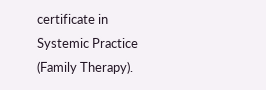certificate in Systemic Practice (Family Therapy).